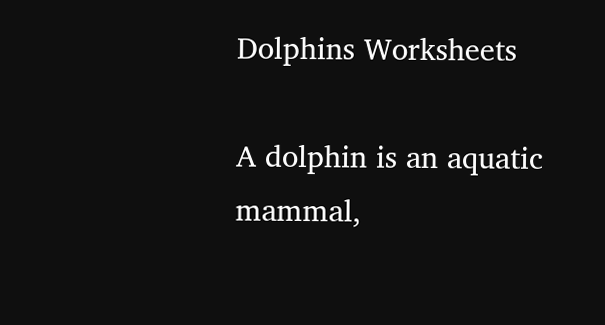Dolphins Worksheets

A dolphin is an aquatic mammal,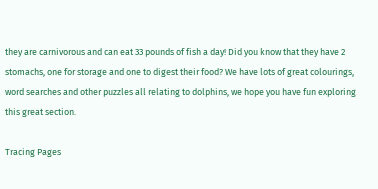they are carnivorous and can eat 33 pounds of fish a day! Did you know that they have 2 stomachs, one for storage and one to digest their food? We have lots of great colourings, word searches and other puzzles all relating to dolphins, we hope you have fun exploring this great section.

Tracing Pages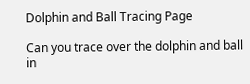Dolphin and Ball Tracing Page

Can you trace over the dolphin and ball in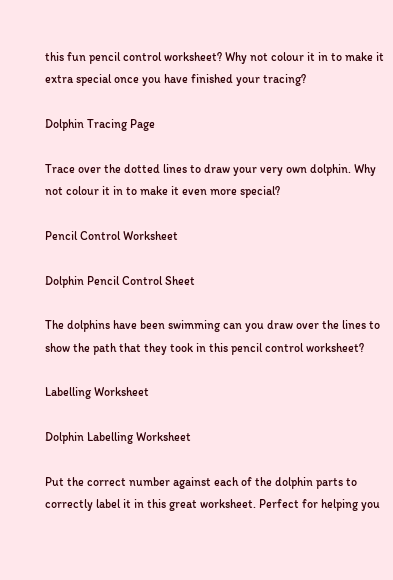this fun pencil control worksheet? Why not colour it in to make it extra special once you have finished your tracing?

Dolphin Tracing Page

Trace over the dotted lines to draw your very own dolphin. Why not colour it in to make it even more special?

Pencil Control Worksheet

Dolphin Pencil Control Sheet

The dolphins have been swimming can you draw over the lines to show the path that they took in this pencil control worksheet?

Labelling Worksheet

Dolphin Labelling Worksheet

Put the correct number against each of the dolphin parts to correctly label it in this great worksheet. Perfect for helping you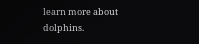learn more about dolphins.